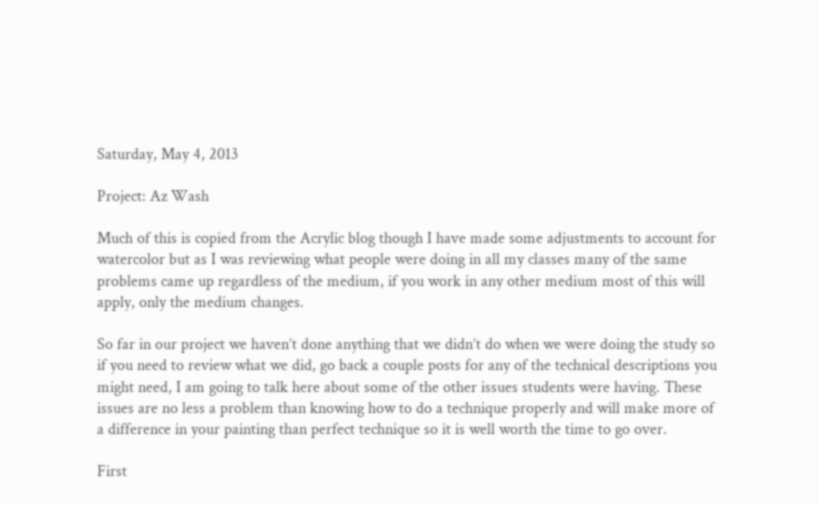Saturday, May 4, 2013

Project: Az Wash

Much of this is copied from the Acrylic blog though I have made some adjustments to account for watercolor but as I was reviewing what people were doing in all my classes many of the same problems came up regardless of the medium, if you work in any other medium most of this will apply, only the medium changes.

So far in our project we haven’t done anything that we didn’t do when we were doing the study so if you need to review what we did, go back a couple posts for any of the technical descriptions you might need, I am going to talk here about some of the other issues students were having. These issues are no less a problem than knowing how to do a technique properly and will make more of a difference in your painting than perfect technique so it is well worth the time to go over.

First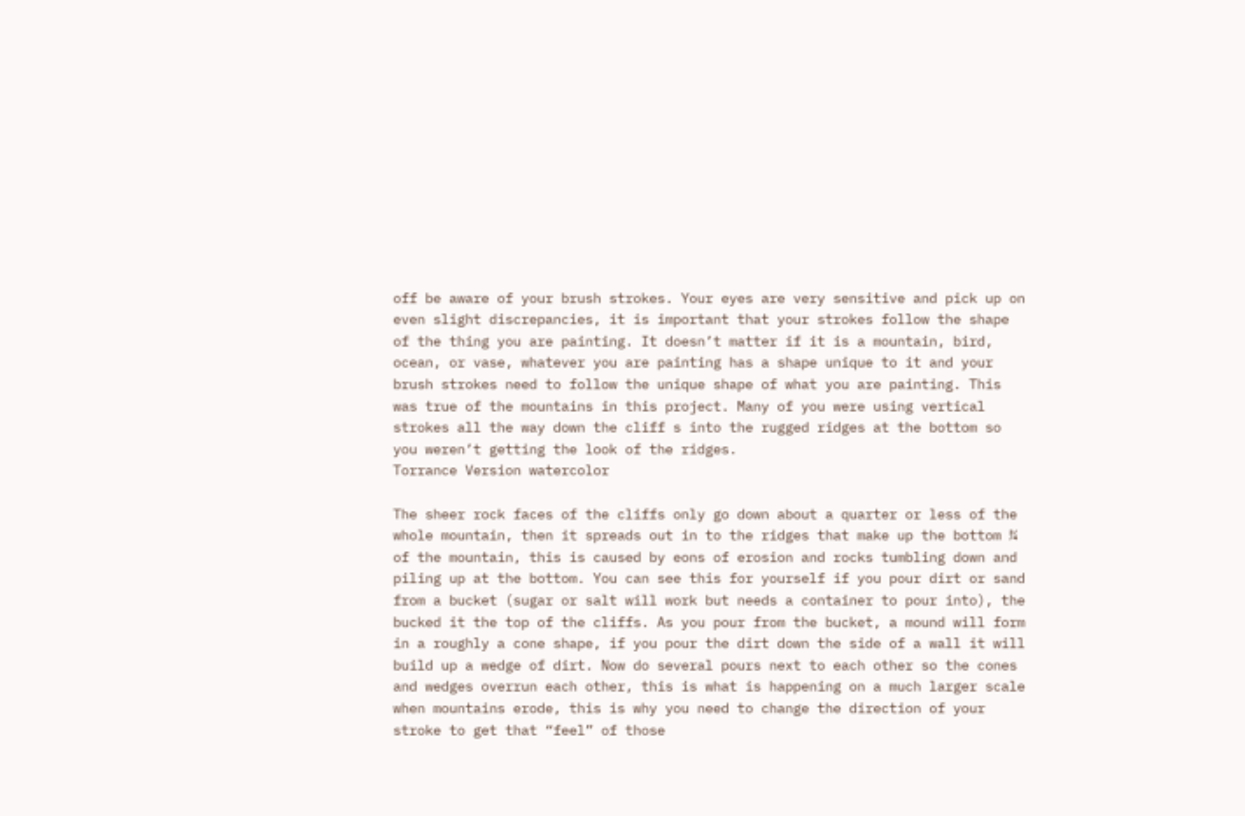off be aware of your brush strokes. Your eyes are very sensitive and pick up on even slight discrepancies, it is important that your strokes follow the shape of the thing you are painting. It doesn’t matter if it is a mountain, bird, ocean, or vase, whatever you are painting has a shape unique to it and your brush strokes need to follow the unique shape of what you are painting. This was true of the mountains in this project. Many of you were using vertical strokes all the way down the cliff s into the rugged ridges at the bottom so you weren’t getting the look of the ridges.
Torrance Version watercolor

The sheer rock faces of the cliffs only go down about a quarter or less of the whole mountain, then it spreads out in to the ridges that make up the bottom ¾ of the mountain, this is caused by eons of erosion and rocks tumbling down and piling up at the bottom. You can see this for yourself if you pour dirt or sand from a bucket (sugar or salt will work but needs a container to pour into), the bucked it the top of the cliffs. As you pour from the bucket, a mound will form in a roughly a cone shape, if you pour the dirt down the side of a wall it will build up a wedge of dirt. Now do several pours next to each other so the cones and wedges overrun each other, this is what is happening on a much larger scale when mountains erode, this is why you need to change the direction of your stroke to get that “feel” of those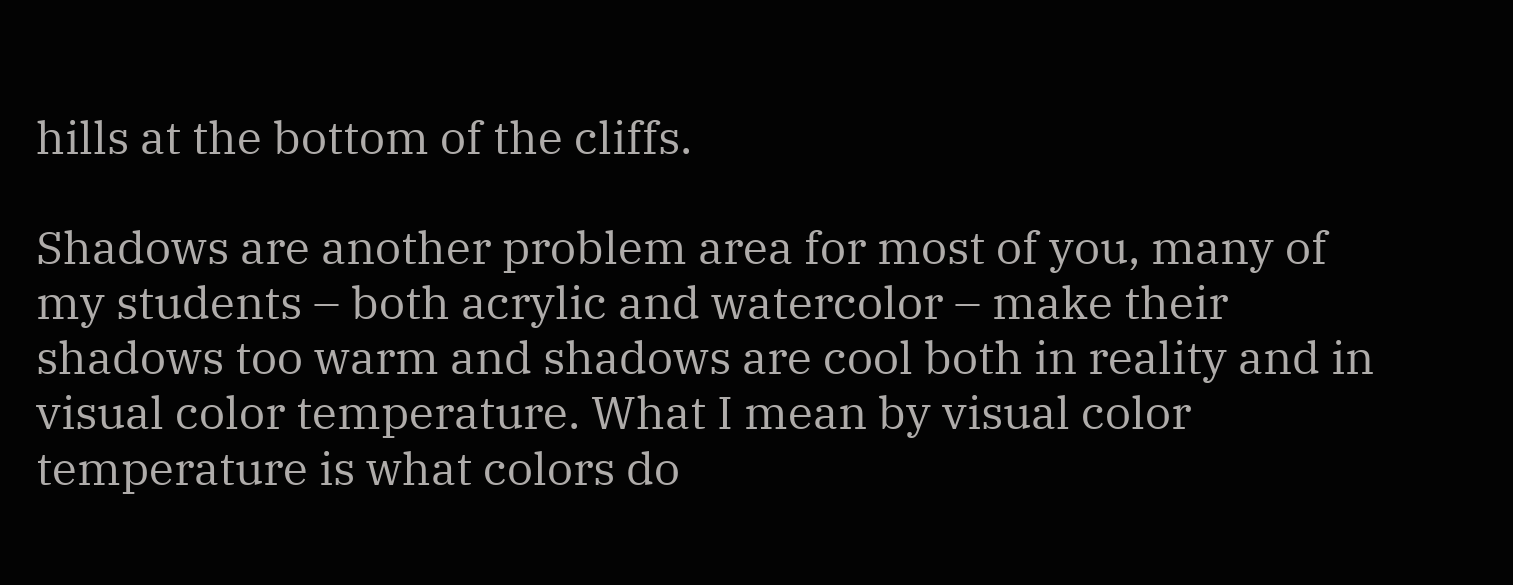hills at the bottom of the cliffs.

Shadows are another problem area for most of you, many of my students – both acrylic and watercolor – make their shadows too warm and shadows are cool both in reality and in visual color temperature. What I mean by visual color temperature is what colors do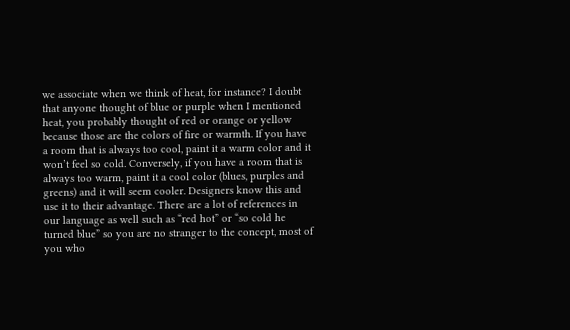we associate when we think of heat, for instance? I doubt that anyone thought of blue or purple when I mentioned heat, you probably thought of red or orange or yellow because those are the colors of fire or warmth. If you have a room that is always too cool, paint it a warm color and it won’t feel so cold. Conversely, if you have a room that is always too warm, paint it a cool color (blues, purples and greens) and it will seem cooler. Designers know this and use it to their advantage. There are a lot of references in our language as well such as “red hot” or “so cold he turned blue” so you are no stranger to the concept, most of you who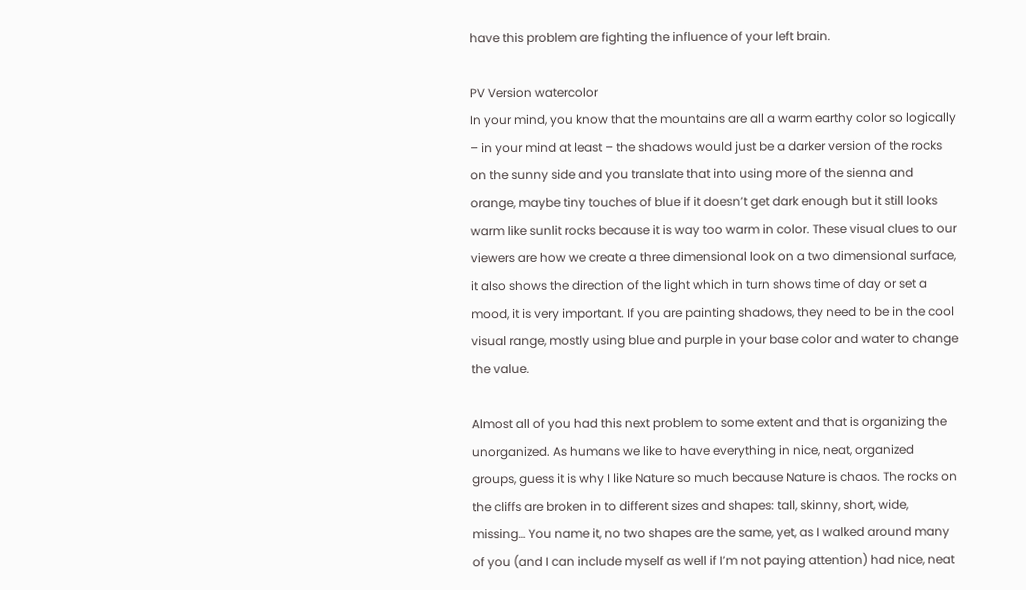have this problem are fighting the influence of your left brain.

PV Version watercolor
In your mind, you know that the mountains are all a warm earthy color so logically – in your mind at least – the shadows would just be a darker version of the rocks on the sunny side and you translate that into using more of the sienna and orange, maybe tiny touches of blue if it doesn’t get dark enough but it still looks warm like sunlit rocks because it is way too warm in color. These visual clues to our viewers are how we create a three dimensional look on a two dimensional surface, it also shows the direction of the light which in turn shows time of day or set a mood, it is very important. If you are painting shadows, they need to be in the cool visual range, mostly using blue and purple in your base color and water to change the value.

Almost all of you had this next problem to some extent and that is organizing the unorganized. As humans we like to have everything in nice, neat, organized groups, guess it is why I like Nature so much because Nature is chaos. The rocks on the cliffs are broken in to different sizes and shapes: tall, skinny, short, wide, missing… You name it, no two shapes are the same, yet, as I walked around many of you (and I can include myself as well if I’m not paying attention) had nice, neat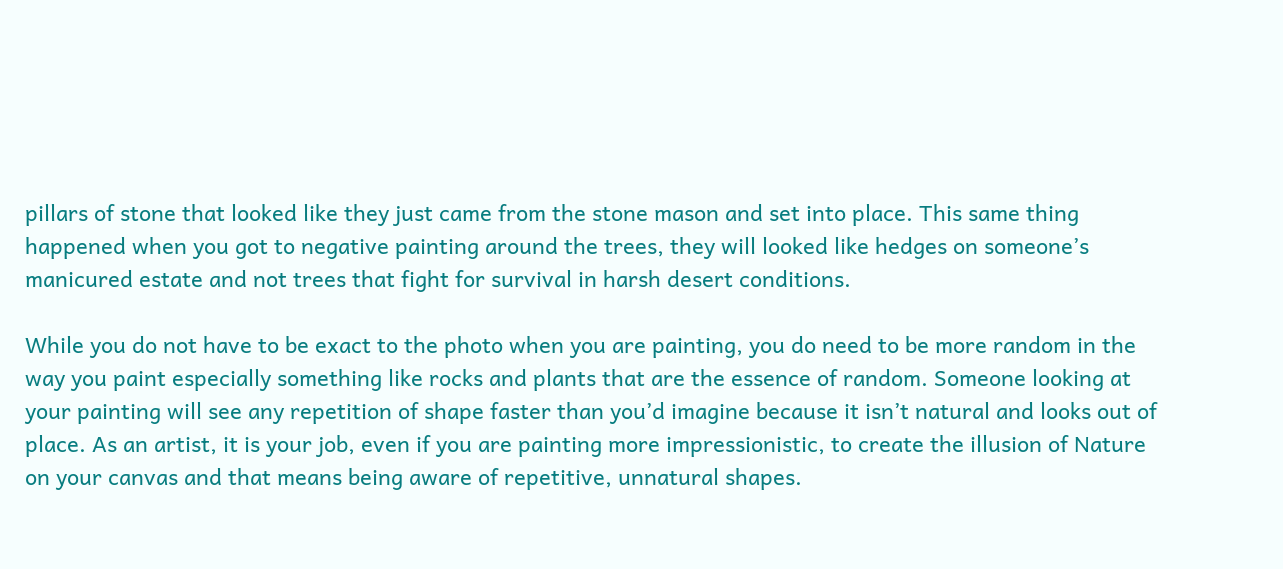pillars of stone that looked like they just came from the stone mason and set into place. This same thing happened when you got to negative painting around the trees, they will looked like hedges on someone’s manicured estate and not trees that fight for survival in harsh desert conditions.

While you do not have to be exact to the photo when you are painting, you do need to be more random in the way you paint especially something like rocks and plants that are the essence of random. Someone looking at your painting will see any repetition of shape faster than you’d imagine because it isn’t natural and looks out of place. As an artist, it is your job, even if you are painting more impressionistic, to create the illusion of Nature on your canvas and that means being aware of repetitive, unnatural shapes.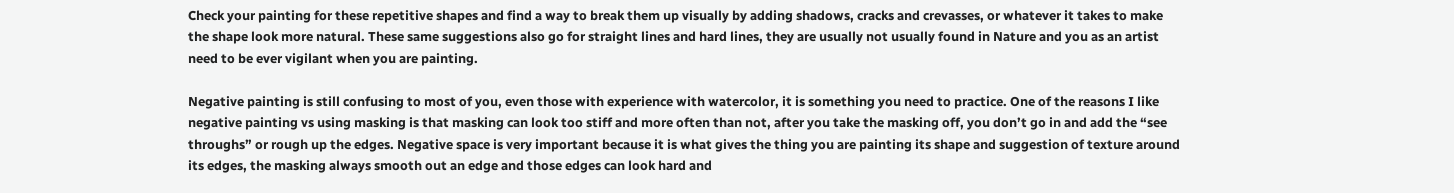Check your painting for these repetitive shapes and find a way to break them up visually by adding shadows, cracks and crevasses, or whatever it takes to make the shape look more natural. These same suggestions also go for straight lines and hard lines, they are usually not usually found in Nature and you as an artist need to be ever vigilant when you are painting.

Negative painting is still confusing to most of you, even those with experience with watercolor, it is something you need to practice. One of the reasons I like negative painting vs using masking is that masking can look too stiff and more often than not, after you take the masking off, you don’t go in and add the “see throughs” or rough up the edges. Negative space is very important because it is what gives the thing you are painting its shape and suggestion of texture around its edges, the masking always smooth out an edge and those edges can look hard and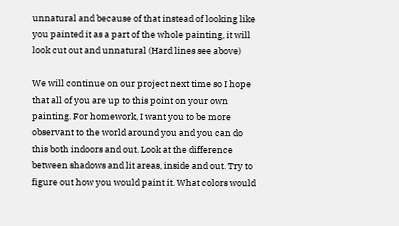unnatural and because of that instead of looking like you painted it as a part of the whole painting, it will look cut out and unnatural (Hard lines see above)

We will continue on our project next time so I hope that all of you are up to this point on your own painting. For homework, I want you to be more observant to the world around you and you can do this both indoors and out. Look at the difference between shadows and lit areas, inside and out. Try to figure out how you would paint it. What colors would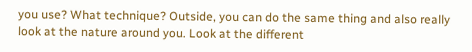you use? What technique? Outside, you can do the same thing and also really look at the nature around you. Look at the different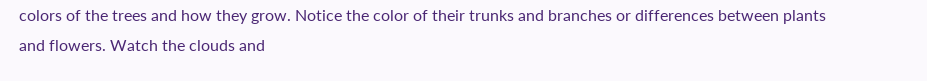colors of the trees and how they grow. Notice the color of their trunks and branches or differences between plants and flowers. Watch the clouds and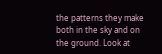the patterns they make both in the sky and on the ground. Look at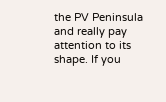the PV Peninsula and really pay attention to its shape. If you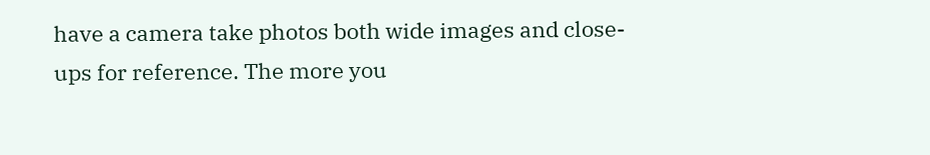have a camera take photos both wide images and close-ups for reference. The more you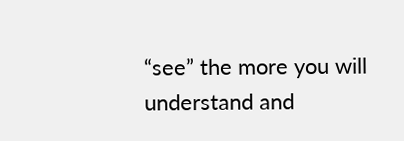“see” the more you will understand and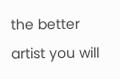the better artist you will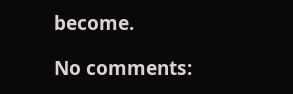become.

No comments: